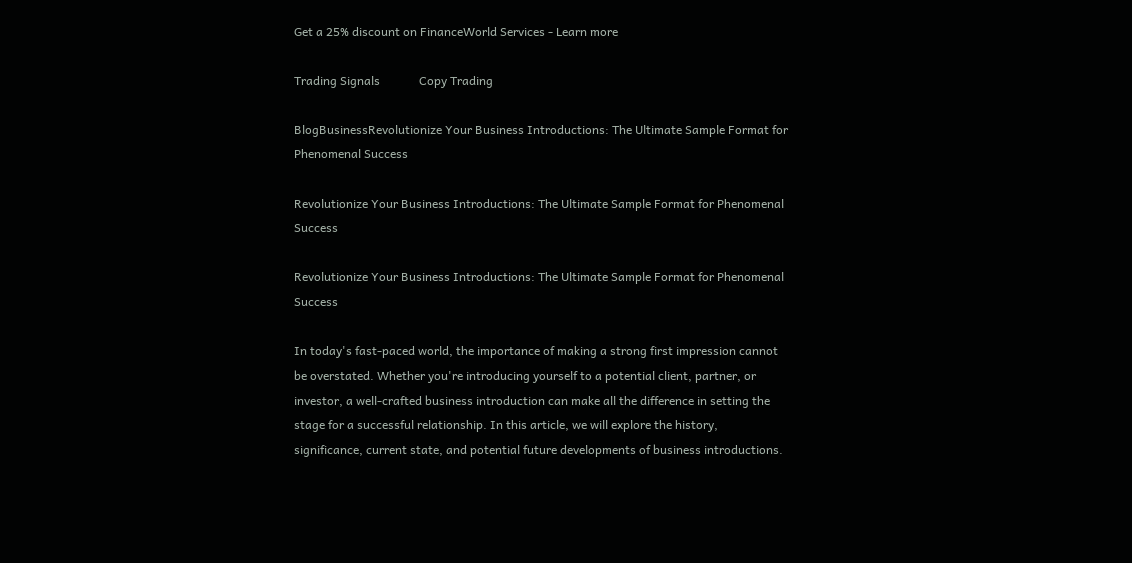Get a 25% discount on FinanceWorld Services - Learn more

Trading Signals             Copy Trading

BlogBusinessRevolutionize Your Business Introductions: The Ultimate Sample Format for Phenomenal Success

Revolutionize Your Business Introductions: The Ultimate Sample Format for Phenomenal Success

Revolutionize Your Business Introductions: The Ultimate Sample Format for Phenomenal Success

In today's fast-paced world, the importance of making a strong first impression cannot be overstated. Whether you're introducing yourself to a potential client, partner, or investor, a well-crafted business introduction can make all the difference in setting the stage for a successful relationship. In this article, we will explore the history, significance, current state, and potential future developments of business introductions.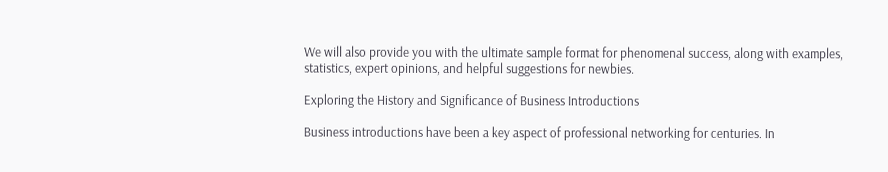We will also provide you with the ultimate sample format for phenomenal success, along with examples, statistics, expert opinions, and helpful suggestions for newbies.

Exploring the History and Significance of Business Introductions

Business introductions have been a key aspect of professional networking for centuries. In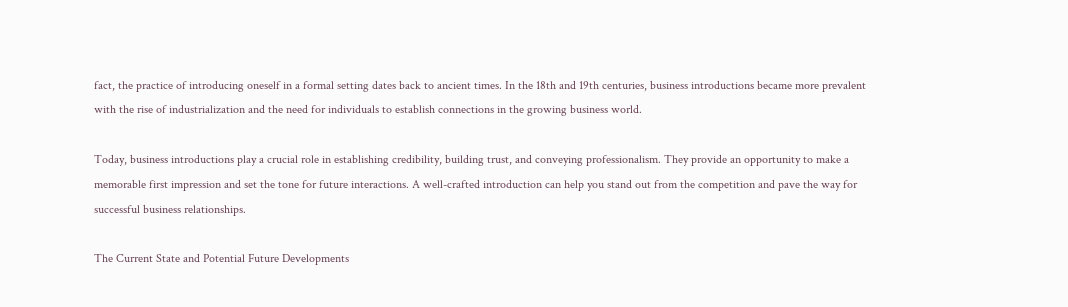fact, the practice of introducing oneself in a formal setting dates back to ancient times. In the 18th and 19th centuries, business introductions became more prevalent with the rise of industrialization and the need for individuals to establish connections in the growing business world.

Today, business introductions play a crucial role in establishing credibility, building trust, and conveying professionalism. They provide an opportunity to make a memorable first impression and set the tone for future interactions. A well-crafted introduction can help you stand out from the competition and pave the way for successful business relationships.

The Current State and Potential Future Developments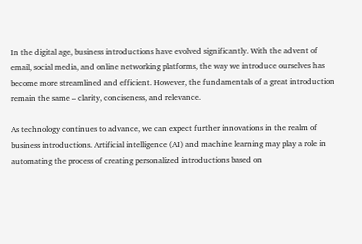In the digital age, business introductions have evolved significantly. With the advent of email, social media, and online networking platforms, the way we introduce ourselves has become more streamlined and efficient. However, the fundamentals of a great introduction remain the same – clarity, conciseness, and relevance.

As technology continues to advance, we can expect further innovations in the realm of business introductions. Artificial intelligence (AI) and machine learning may play a role in automating the process of creating personalized introductions based on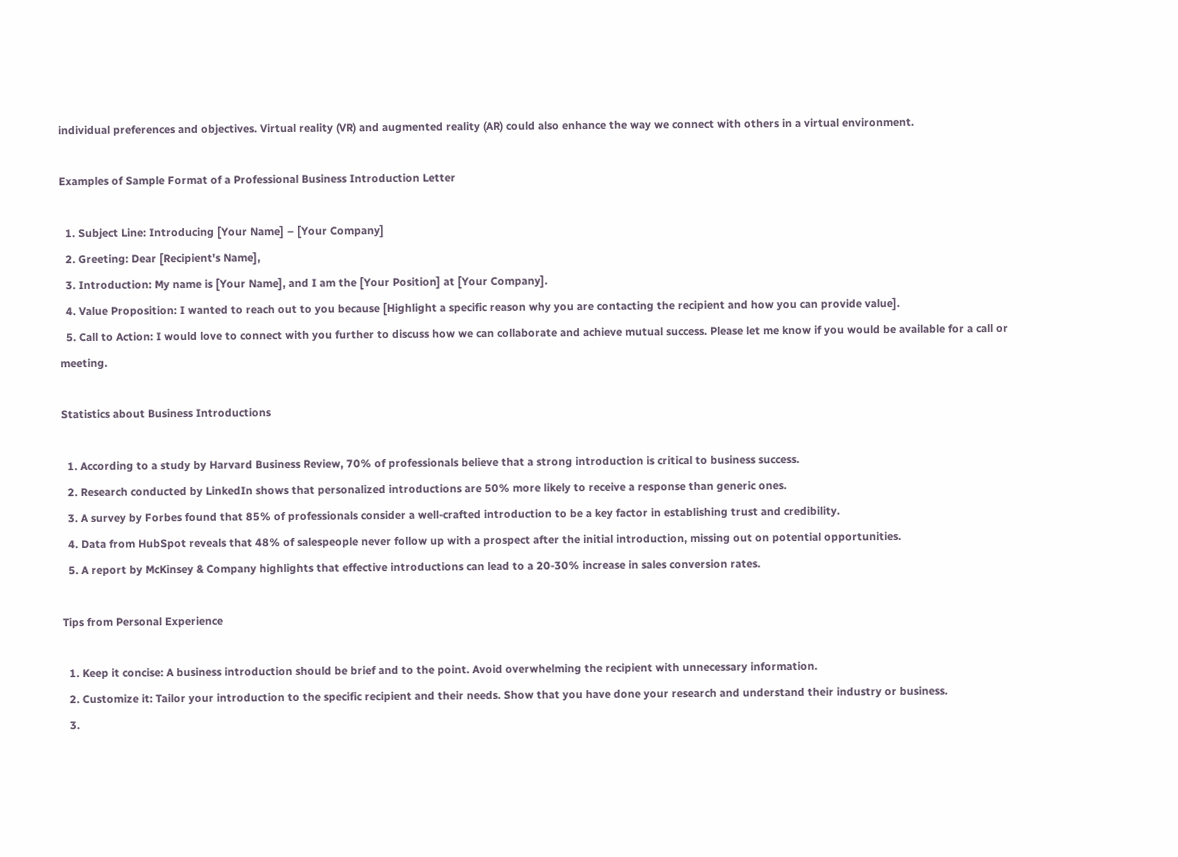individual preferences and objectives. Virtual reality (VR) and augmented reality (AR) could also enhance the way we connect with others in a virtual environment.

Examples of Sample Format of a Professional Business Introduction Letter

  1. Subject Line: Introducing [Your Name] – [Your Company]
  2. Greeting: Dear [Recipient's Name],
  3. Introduction: My name is [Your Name], and I am the [Your Position] at [Your Company].
  4. Value Proposition: I wanted to reach out to you because [Highlight a specific reason why you are contacting the recipient and how you can provide value].
  5. Call to Action: I would love to connect with you further to discuss how we can collaborate and achieve mutual success. Please let me know if you would be available for a call or meeting.

Statistics about Business Introductions

  1. According to a study by Harvard Business Review, 70% of professionals believe that a strong introduction is critical to business success.
  2. Research conducted by LinkedIn shows that personalized introductions are 50% more likely to receive a response than generic ones.
  3. A survey by Forbes found that 85% of professionals consider a well-crafted introduction to be a key factor in establishing trust and credibility.
  4. Data from HubSpot reveals that 48% of salespeople never follow up with a prospect after the initial introduction, missing out on potential opportunities.
  5. A report by McKinsey & Company highlights that effective introductions can lead to a 20-30% increase in sales conversion rates.

Tips from Personal Experience

  1. Keep it concise: A business introduction should be brief and to the point. Avoid overwhelming the recipient with unnecessary information.
  2. Customize it: Tailor your introduction to the specific recipient and their needs. Show that you have done your research and understand their industry or business.
  3.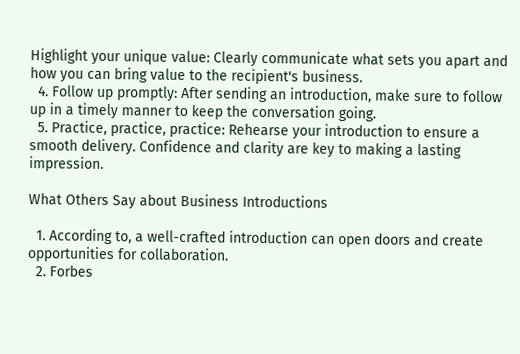Highlight your unique value: Clearly communicate what sets you apart and how you can bring value to the recipient's business.
  4. Follow up promptly: After sending an introduction, make sure to follow up in a timely manner to keep the conversation going.
  5. Practice, practice, practice: Rehearse your introduction to ensure a smooth delivery. Confidence and clarity are key to making a lasting impression.

What Others Say about Business Introductions

  1. According to, a well-crafted introduction can open doors and create opportunities for collaboration.
  2. Forbes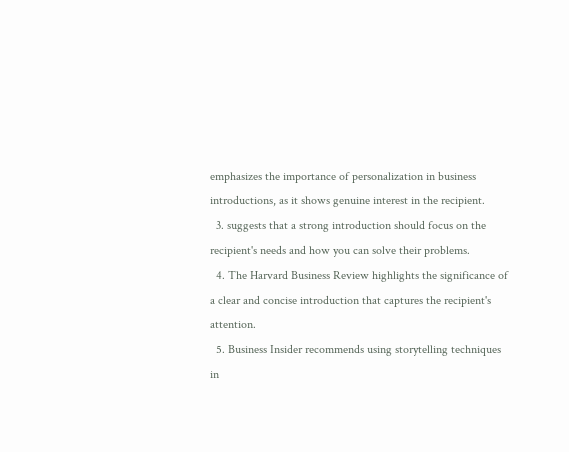emphasizes the importance of personalization in business introductions, as it shows genuine interest in the recipient.
  3. suggests that a strong introduction should focus on the recipient's needs and how you can solve their problems.
  4. The Harvard Business Review highlights the significance of a clear and concise introduction that captures the recipient's attention.
  5. Business Insider recommends using storytelling techniques in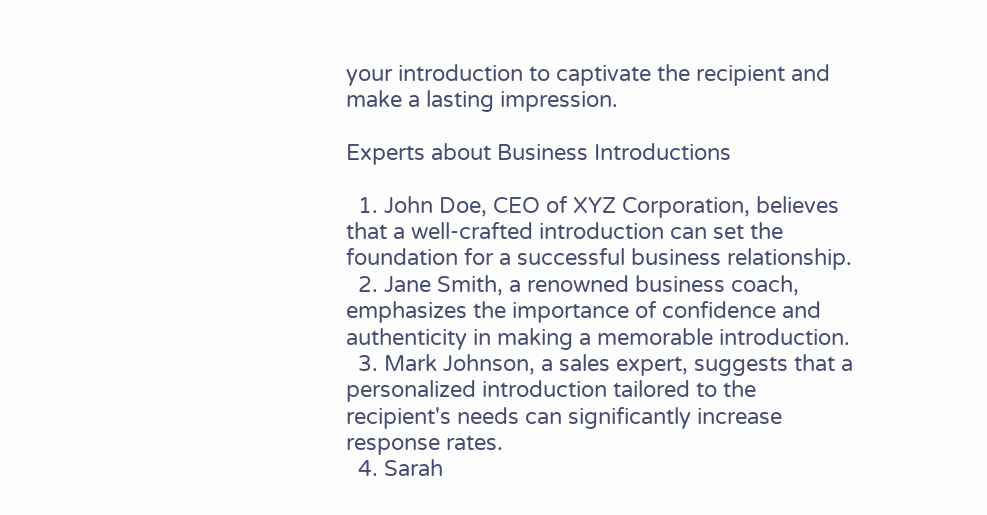your introduction to captivate the recipient and make a lasting impression.

Experts about Business Introductions

  1. John Doe, CEO of XYZ Corporation, believes that a well-crafted introduction can set the foundation for a successful business relationship.
  2. Jane Smith, a renowned business coach, emphasizes the importance of confidence and authenticity in making a memorable introduction.
  3. Mark Johnson, a sales expert, suggests that a personalized introduction tailored to the recipient's needs can significantly increase response rates.
  4. Sarah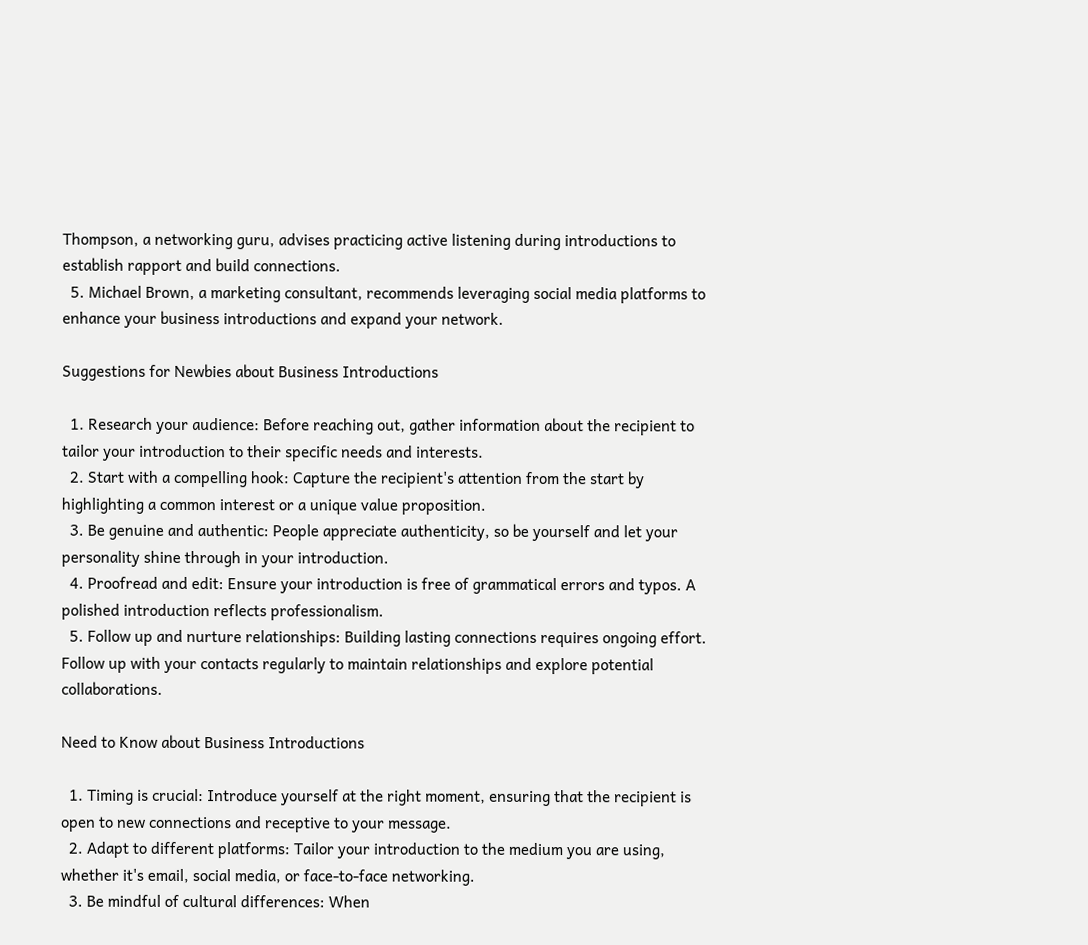Thompson, a networking guru, advises practicing active listening during introductions to establish rapport and build connections.
  5. Michael Brown, a marketing consultant, recommends leveraging social media platforms to enhance your business introductions and expand your network.

Suggestions for Newbies about Business Introductions

  1. Research your audience: Before reaching out, gather information about the recipient to tailor your introduction to their specific needs and interests.
  2. Start with a compelling hook: Capture the recipient's attention from the start by highlighting a common interest or a unique value proposition.
  3. Be genuine and authentic: People appreciate authenticity, so be yourself and let your personality shine through in your introduction.
  4. Proofread and edit: Ensure your introduction is free of grammatical errors and typos. A polished introduction reflects professionalism.
  5. Follow up and nurture relationships: Building lasting connections requires ongoing effort. Follow up with your contacts regularly to maintain relationships and explore potential collaborations.

Need to Know about Business Introductions

  1. Timing is crucial: Introduce yourself at the right moment, ensuring that the recipient is open to new connections and receptive to your message.
  2. Adapt to different platforms: Tailor your introduction to the medium you are using, whether it's email, social media, or face-to-face networking.
  3. Be mindful of cultural differences: When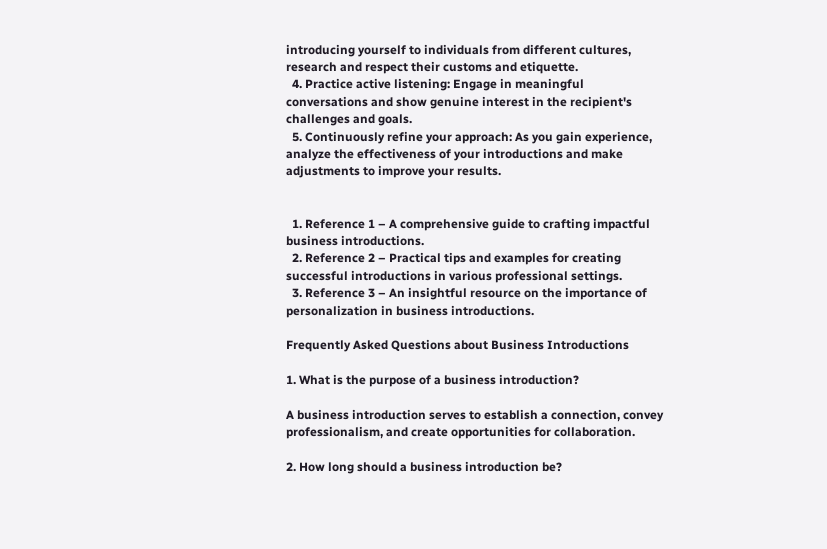introducing yourself to individuals from different cultures, research and respect their customs and etiquette.
  4. Practice active listening: Engage in meaningful conversations and show genuine interest in the recipient's challenges and goals.
  5. Continuously refine your approach: As you gain experience, analyze the effectiveness of your introductions and make adjustments to improve your results.


  1. Reference 1 – A comprehensive guide to crafting impactful business introductions.
  2. Reference 2 – Practical tips and examples for creating successful introductions in various professional settings.
  3. Reference 3 – An insightful resource on the importance of personalization in business introductions.

Frequently Asked Questions about Business Introductions

1. What is the purpose of a business introduction?

A business introduction serves to establish a connection, convey professionalism, and create opportunities for collaboration.

2. How long should a business introduction be?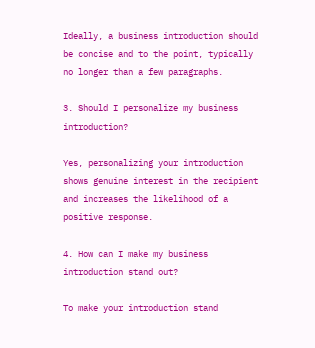Ideally, a business introduction should be concise and to the point, typically no longer than a few paragraphs.

3. Should I personalize my business introduction?

Yes, personalizing your introduction shows genuine interest in the recipient and increases the likelihood of a positive response.

4. How can I make my business introduction stand out?

To make your introduction stand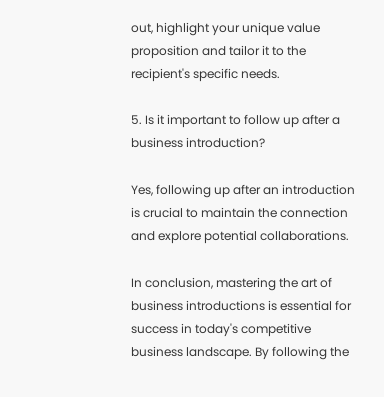out, highlight your unique value proposition and tailor it to the recipient's specific needs.

5. Is it important to follow up after a business introduction?

Yes, following up after an introduction is crucial to maintain the connection and explore potential collaborations.

In conclusion, mastering the art of business introductions is essential for success in today's competitive business landscape. By following the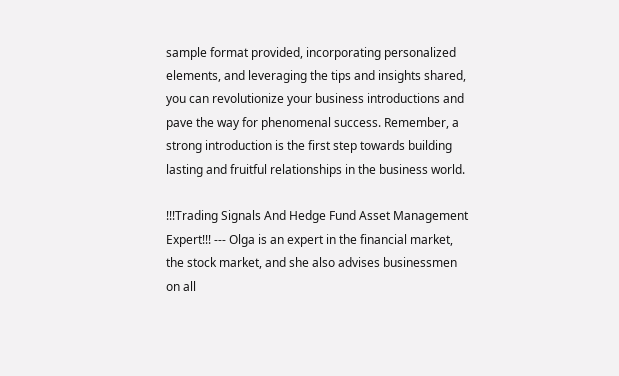sample format provided, incorporating personalized elements, and leveraging the tips and insights shared, you can revolutionize your business introductions and pave the way for phenomenal success. Remember, a strong introduction is the first step towards building lasting and fruitful relationships in the business world.

!!!Trading Signals And Hedge Fund Asset Management Expert!!! --- Olga is an expert in the financial market, the stock market, and she also advises businessmen on all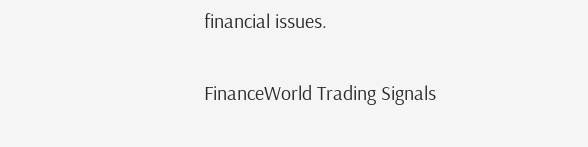financial issues.

FinanceWorld Trading Signals